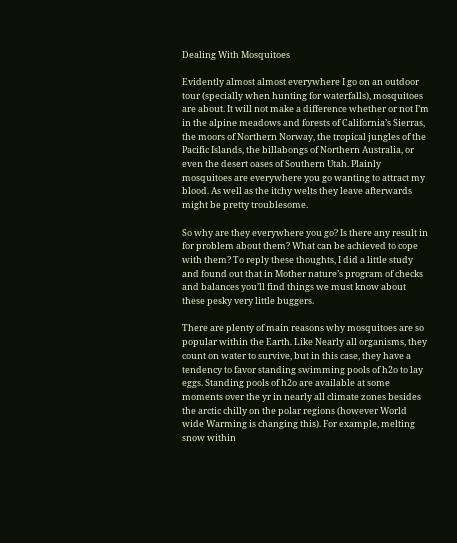Dealing With Mosquitoes

Evidently almost almost everywhere I go on an outdoor tour (specially when hunting for waterfalls), mosquitoes are about. It will not make a difference whether or not I’m in the alpine meadows and forests of California’s Sierras, the moors of Northern Norway, the tropical jungles of the Pacific Islands, the billabongs of Northern Australia, or even the desert oases of Southern Utah. Plainly mosquitoes are everywhere you go wanting to attract my blood. As well as the itchy welts they leave afterwards might be pretty troublesome.

So why are they everywhere you go? Is there any result in for problem about them? What can be achieved to cope with them? To reply these thoughts, I did a little study and found out that in Mother nature’s program of checks and balances you’ll find things we must know about these pesky very little buggers.

There are plenty of main reasons why mosquitoes are so popular within the Earth. Like Nearly all organisms, they count on water to survive, but in this case, they have a tendency to favor standing swimming pools of h2o to lay eggs. Standing pools of h2o are available at some moments over the yr in nearly all climate zones besides the arctic chilly on the polar regions (however World wide Warming is changing this). For example, melting snow within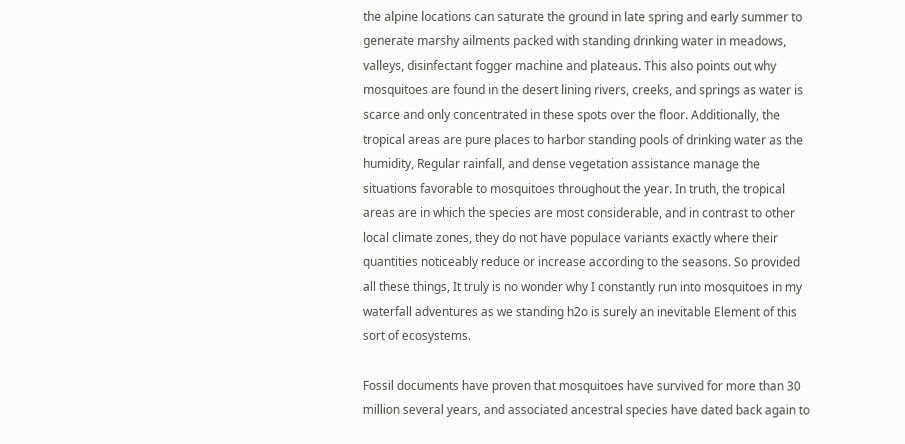the alpine locations can saturate the ground in late spring and early summer to generate marshy ailments packed with standing drinking water in meadows, valleys, disinfectant fogger machine and plateaus. This also points out why mosquitoes are found in the desert lining rivers, creeks, and springs as water is scarce and only concentrated in these spots over the floor. Additionally, the tropical areas are pure places to harbor standing pools of drinking water as the humidity, Regular rainfall, and dense vegetation assistance manage the situations favorable to mosquitoes throughout the year. In truth, the tropical areas are in which the species are most considerable, and in contrast to other local climate zones, they do not have populace variants exactly where their quantities noticeably reduce or increase according to the seasons. So provided all these things, It truly is no wonder why I constantly run into mosquitoes in my waterfall adventures as we standing h2o is surely an inevitable Element of this sort of ecosystems.

Fossil documents have proven that mosquitoes have survived for more than 30 million several years, and associated ancestral species have dated back again to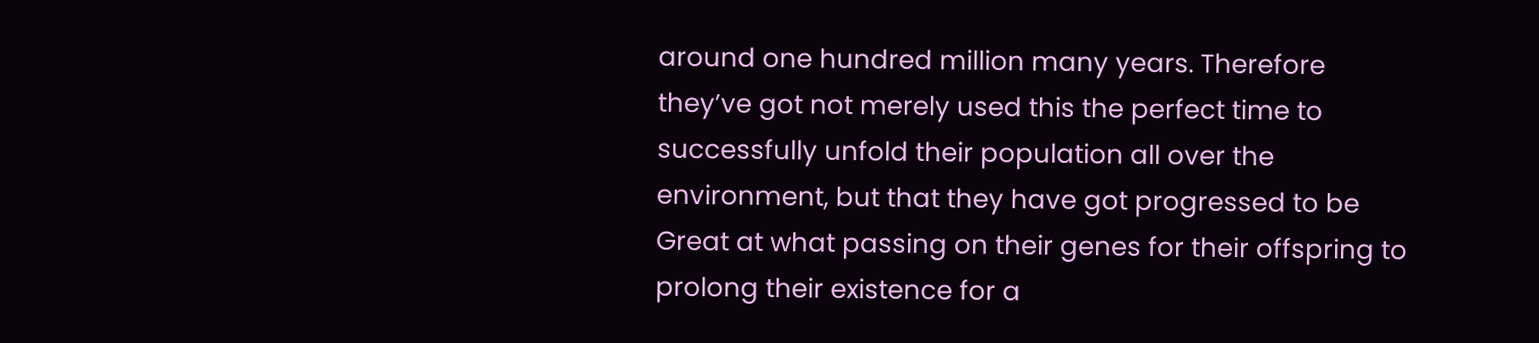around one hundred million many years. Therefore they’ve got not merely used this the perfect time to successfully unfold their population all over the environment, but that they have got progressed to be Great at what passing on their genes for their offspring to prolong their existence for a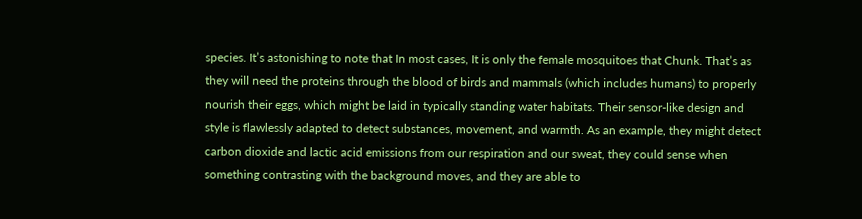species. It’s astonishing to note that In most cases, It is only the female mosquitoes that Chunk. That’s as they will need the proteins through the blood of birds and mammals (which includes humans) to properly nourish their eggs, which might be laid in typically standing water habitats. Their sensor-like design and style is flawlessly adapted to detect substances, movement, and warmth. As an example, they might detect carbon dioxide and lactic acid emissions from our respiration and our sweat, they could sense when something contrasting with the background moves, and they are able to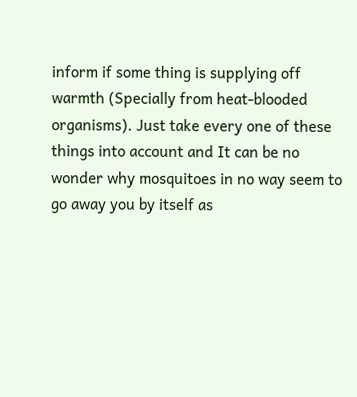inform if some thing is supplying off warmth (Specially from heat-blooded organisms). Just take every one of these things into account and It can be no wonder why mosquitoes in no way seem to go away you by itself as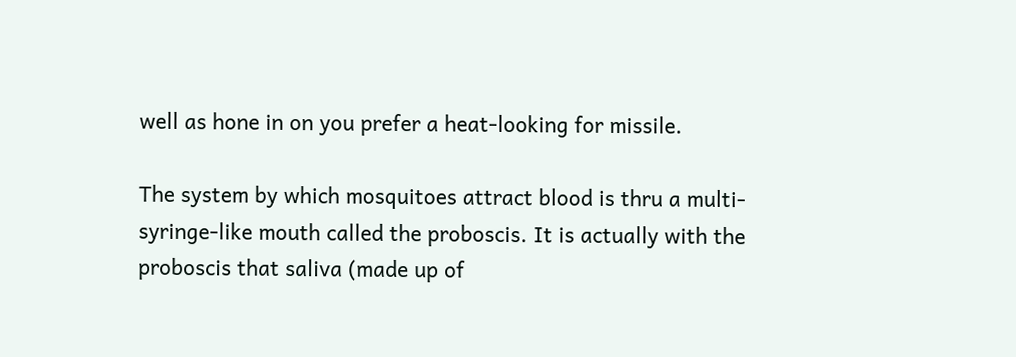well as hone in on you prefer a heat-looking for missile.

The system by which mosquitoes attract blood is thru a multi-syringe-like mouth called the proboscis. It is actually with the proboscis that saliva (made up of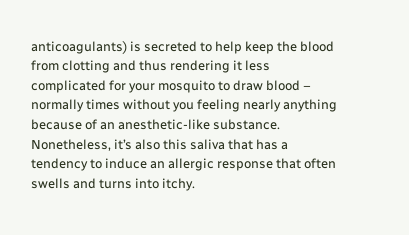anticoagulants) is secreted to help keep the blood from clotting and thus rendering it less complicated for your mosquito to draw blood – normally times without you feeling nearly anything because of an anesthetic-like substance. Nonetheless, it’s also this saliva that has a tendency to induce an allergic response that often swells and turns into itchy.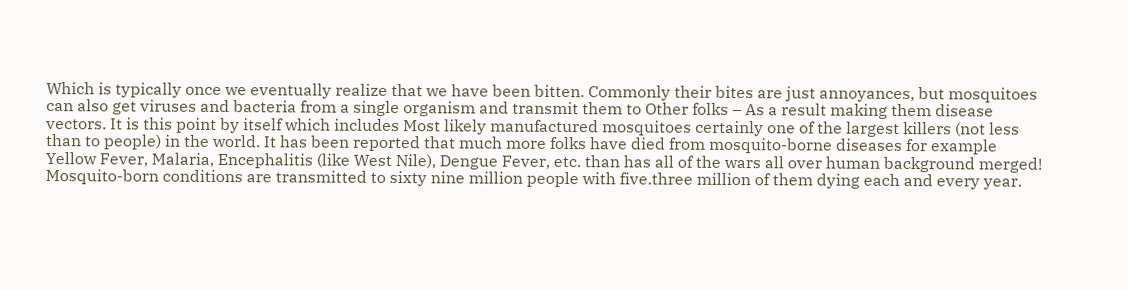Which is typically once we eventually realize that we have been bitten. Commonly their bites are just annoyances, but mosquitoes can also get viruses and bacteria from a single organism and transmit them to Other folks – As a result making them disease vectors. It is this point by itself which includes Most likely manufactured mosquitoes certainly one of the largest killers (not less than to people) in the world. It has been reported that much more folks have died from mosquito-borne diseases for example Yellow Fever, Malaria, Encephalitis (like West Nile), Dengue Fever, etc. than has all of the wars all over human background merged! Mosquito-born conditions are transmitted to sixty nine million people with five.three million of them dying each and every year.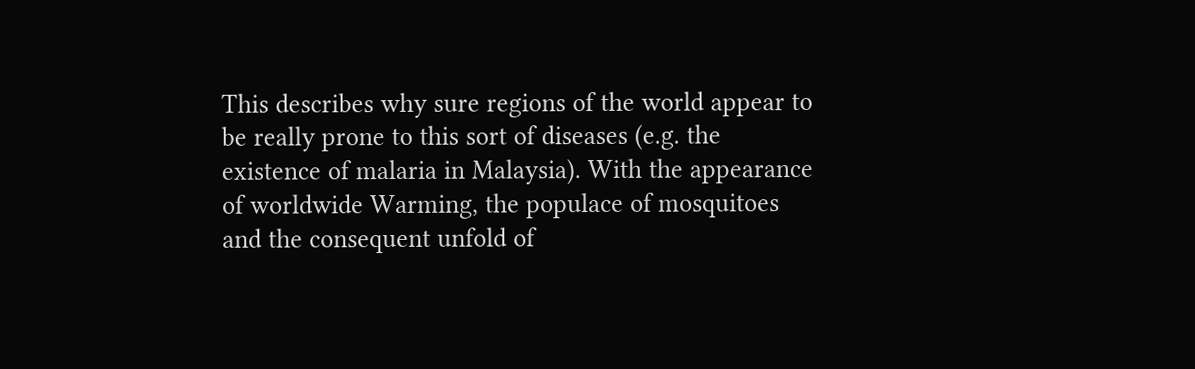This describes why sure regions of the world appear to be really prone to this sort of diseases (e.g. the existence of malaria in Malaysia). With the appearance of worldwide Warming, the populace of mosquitoes and the consequent unfold of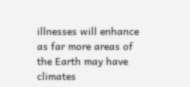illnesses will enhance as far more areas of the Earth may have climates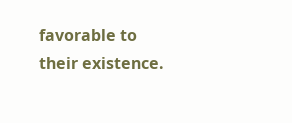favorable to their existence.